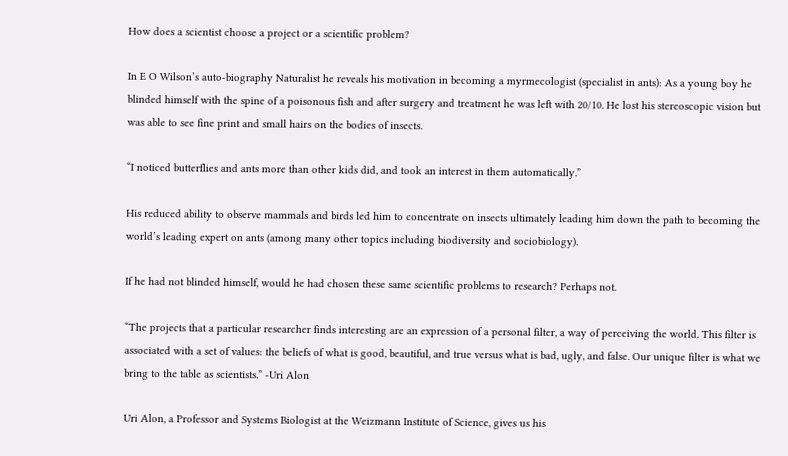How does a scientist choose a project or a scientific problem?

In E O Wilson’s auto-biography Naturalist he reveals his motivation in becoming a myrmecologist (specialist in ants): As a young boy he blinded himself with the spine of a poisonous fish and after surgery and treatment he was left with 20/10. He lost his stereoscopic vision but was able to see fine print and small hairs on the bodies of insects.

“I noticed butterflies and ants more than other kids did, and took an interest in them automatically.”

His reduced ability to observe mammals and birds led him to concentrate on insects ultimately leading him down the path to becoming the world’s leading expert on ants (among many other topics including biodiversity and sociobiology).

If he had not blinded himself, would he had chosen these same scientific problems to research? Perhaps not.

“The projects that a particular researcher finds interesting are an expression of a personal filter, a way of perceiving the world. This filter is associated with a set of values: the beliefs of what is good, beautiful, and true versus what is bad, ugly, and false. Our unique filter is what we bring to the table as scientists.” -Uri Alon

Uri Alon, a Professor and Systems Biologist at the Weizmann Institute of Science, gives us his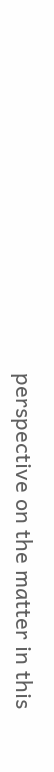perspective on the matter in this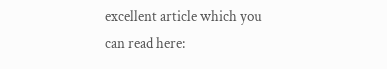excellent article which you can read here: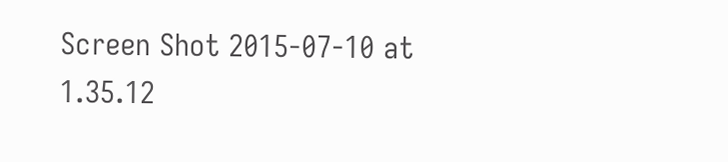Screen Shot 2015-07-10 at 1.35.12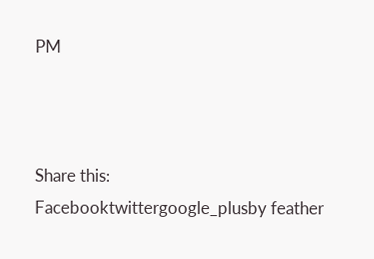PM



Share this:
Facebooktwittergoogle_plusby feather